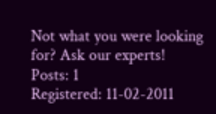Not what you were looking for? Ask our experts!
Posts: 1
Registered: 11-02-2011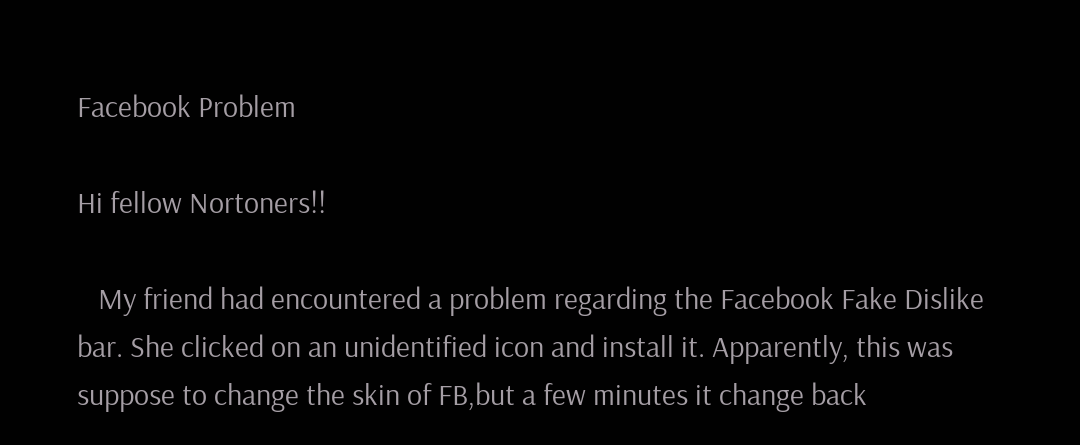Facebook Problem

Hi fellow Nortoners!!

   My friend had encountered a problem regarding the Facebook Fake Dislike bar. She clicked on an unidentified icon and install it. Apparently, this was suppose to change the skin of FB,but a few minutes it change back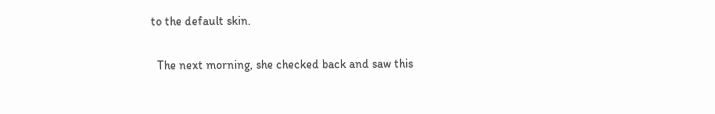to the default skin.

  The next morning, she checked back and saw this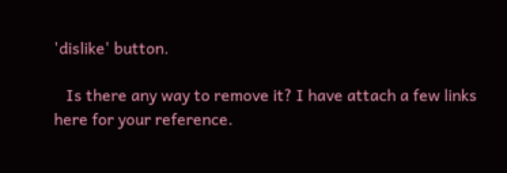'dislike' button.

   Is there any way to remove it? I have attach a few links here for your reference.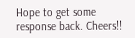Hope to get some response back. Cheers!!